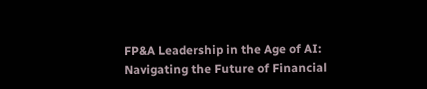FP&A Leadership in the Age of AI: Navigating the Future of Financial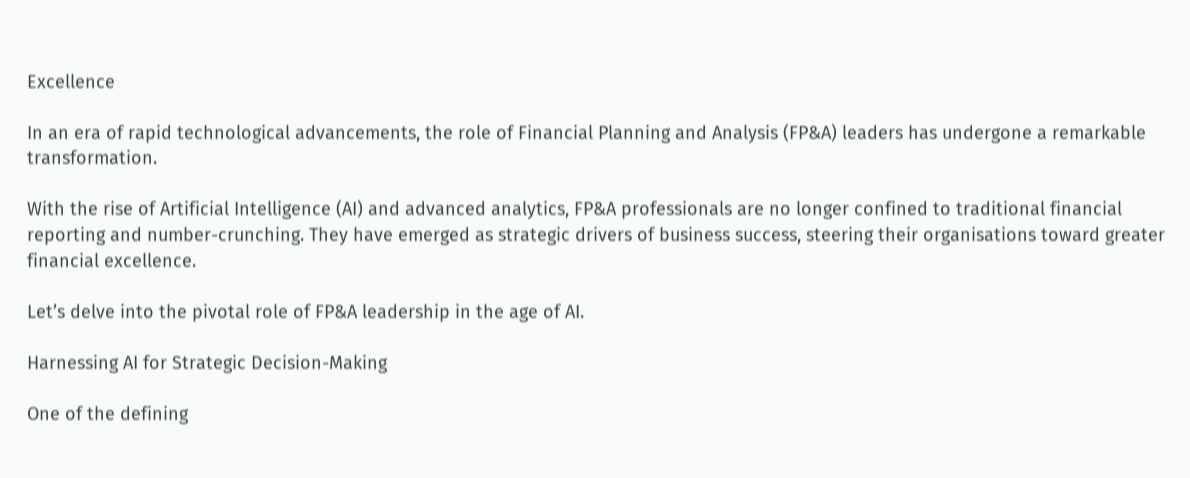Excellence

In an era of rapid technological advancements, the role of Financial Planning and Analysis (FP&A) leaders has undergone a remarkable transformation.

With the rise of Artificial Intelligence (AI) and advanced analytics, FP&A professionals are no longer confined to traditional financial reporting and number-crunching. They have emerged as strategic drivers of business success, steering their organisations toward greater financial excellence.

Let’s delve into the pivotal role of FP&A leadership in the age of AI.

Harnessing AI for Strategic Decision-Making

One of the defining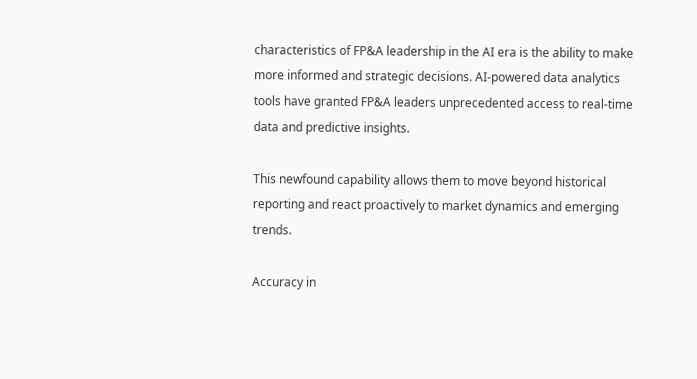characteristics of FP&A leadership in the AI era is the ability to make more informed and strategic decisions. AI-powered data analytics tools have granted FP&A leaders unprecedented access to real-time data and predictive insights.

This newfound capability allows them to move beyond historical reporting and react proactively to market dynamics and emerging trends.

Accuracy in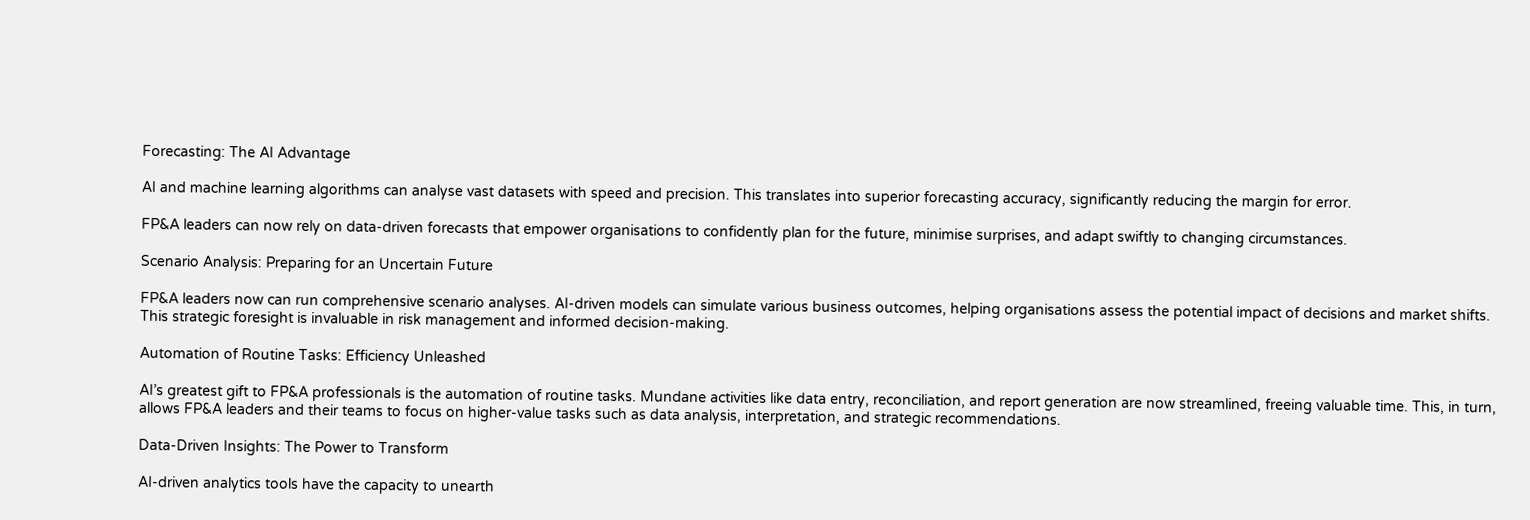Forecasting: The AI Advantage

AI and machine learning algorithms can analyse vast datasets with speed and precision. This translates into superior forecasting accuracy, significantly reducing the margin for error.

FP&A leaders can now rely on data-driven forecasts that empower organisations to confidently plan for the future, minimise surprises, and adapt swiftly to changing circumstances.

Scenario Analysis: Preparing for an Uncertain Future

FP&A leaders now can run comprehensive scenario analyses. AI-driven models can simulate various business outcomes, helping organisations assess the potential impact of decisions and market shifts. This strategic foresight is invaluable in risk management and informed decision-making.

Automation of Routine Tasks: Efficiency Unleashed

AI’s greatest gift to FP&A professionals is the automation of routine tasks. Mundane activities like data entry, reconciliation, and report generation are now streamlined, freeing valuable time. This, in turn, allows FP&A leaders and their teams to focus on higher-value tasks such as data analysis, interpretation, and strategic recommendations.

Data-Driven Insights: The Power to Transform

AI-driven analytics tools have the capacity to unearth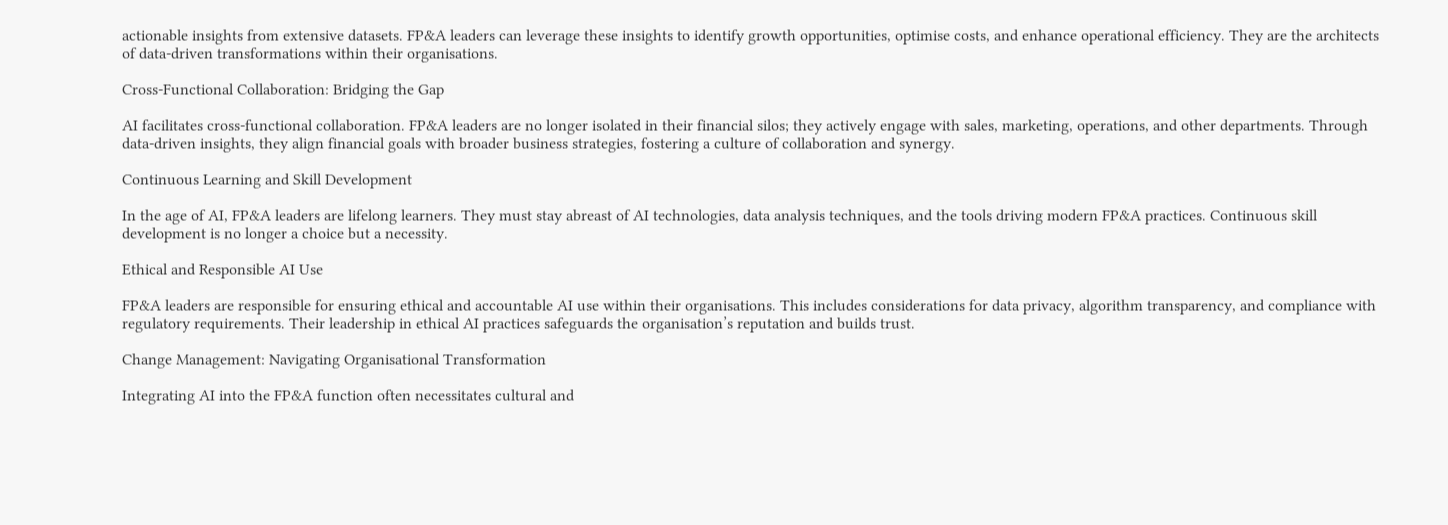actionable insights from extensive datasets. FP&A leaders can leverage these insights to identify growth opportunities, optimise costs, and enhance operational efficiency. They are the architects of data-driven transformations within their organisations.

Cross-Functional Collaboration: Bridging the Gap

AI facilitates cross-functional collaboration. FP&A leaders are no longer isolated in their financial silos; they actively engage with sales, marketing, operations, and other departments. Through data-driven insights, they align financial goals with broader business strategies, fostering a culture of collaboration and synergy.

Continuous Learning and Skill Development

In the age of AI, FP&A leaders are lifelong learners. They must stay abreast of AI technologies, data analysis techniques, and the tools driving modern FP&A practices. Continuous skill development is no longer a choice but a necessity.

Ethical and Responsible AI Use

FP&A leaders are responsible for ensuring ethical and accountable AI use within their organisations. This includes considerations for data privacy, algorithm transparency, and compliance with regulatory requirements. Their leadership in ethical AI practices safeguards the organisation’s reputation and builds trust.

Change Management: Navigating Organisational Transformation

Integrating AI into the FP&A function often necessitates cultural and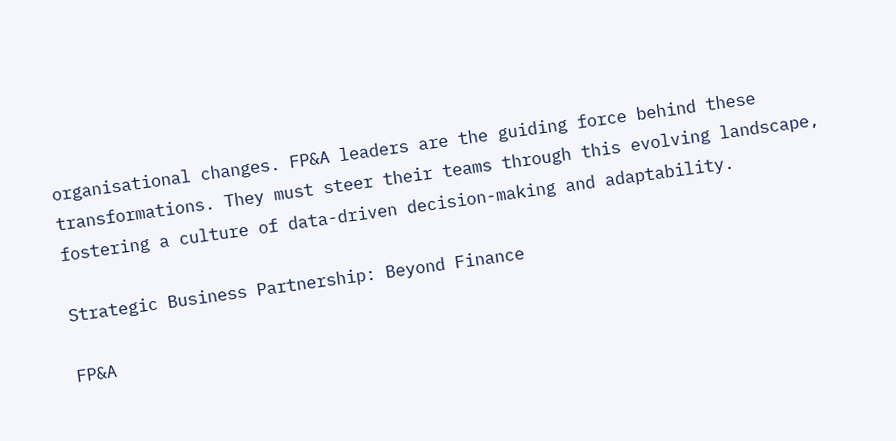organisational changes. FP&A leaders are the guiding force behind these transformations. They must steer their teams through this evolving landscape, fostering a culture of data-driven decision-making and adaptability.

Strategic Business Partnership: Beyond Finance

FP&A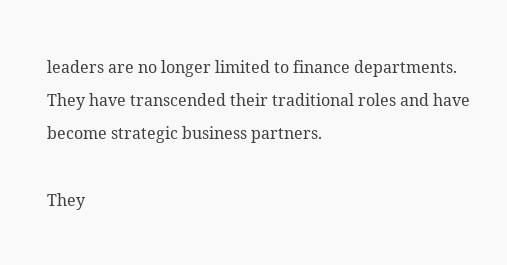leaders are no longer limited to finance departments. They have transcended their traditional roles and have become strategic business partners.

They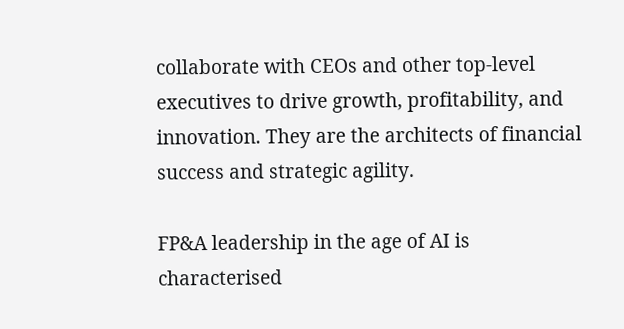collaborate with CEOs and other top-level executives to drive growth, profitability, and innovation. They are the architects of financial success and strategic agility.

FP&A leadership in the age of AI is characterised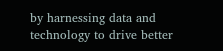by harnessing data and technology to drive better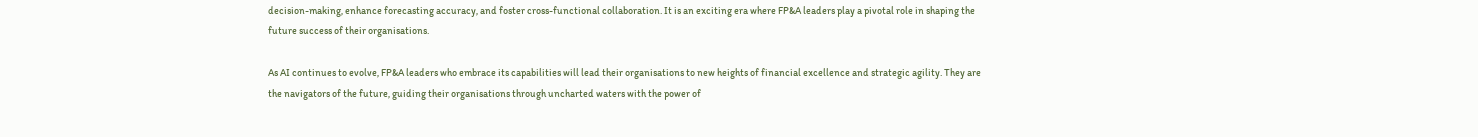decision-making, enhance forecasting accuracy, and foster cross-functional collaboration. It is an exciting era where FP&A leaders play a pivotal role in shaping the future success of their organisations.

As AI continues to evolve, FP&A leaders who embrace its capabilities will lead their organisations to new heights of financial excellence and strategic agility. They are the navigators of the future, guiding their organisations through uncharted waters with the power of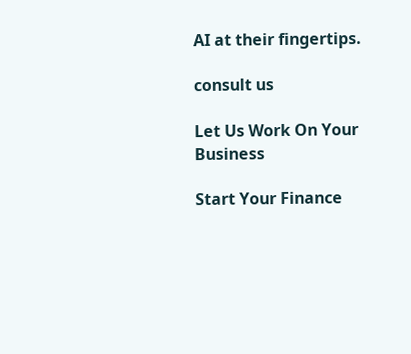AI at their fingertips.

consult us

Let Us Work On Your Business

Start Your Finance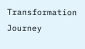Transformation Journey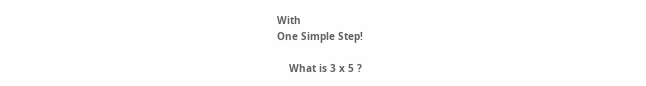With
One Simple Step!

    What is 3 x 5 ?